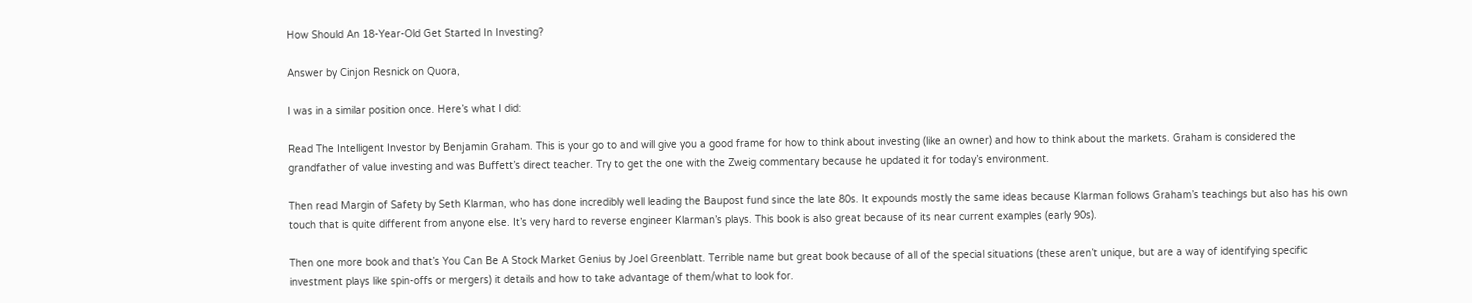How Should An 18-Year-Old Get Started In Investing?

Answer by Cinjon Resnick on Quora,

I was in a similar position once. Here’s what I did:

Read The Intelligent Investor by Benjamin Graham. This is your go to and will give you a good frame for how to think about investing (like an owner) and how to think about the markets. Graham is considered the grandfather of value investing and was Buffett’s direct teacher. Try to get the one with the Zweig commentary because he updated it for today’s environment.

Then read Margin of Safety by Seth Klarman, who has done incredibly well leading the Baupost fund since the late 80s. It expounds mostly the same ideas because Klarman follows Graham’s teachings but also has his own touch that is quite different from anyone else. It’s very hard to reverse engineer Klarman’s plays. This book is also great because of its near current examples (early 90s).

Then one more book and that’s You Can Be A Stock Market Genius by Joel Greenblatt. Terrible name but great book because of all of the special situations (these aren’t unique, but are a way of identifying specific investment plays like spin-offs or mergers) it details and how to take advantage of them/what to look for.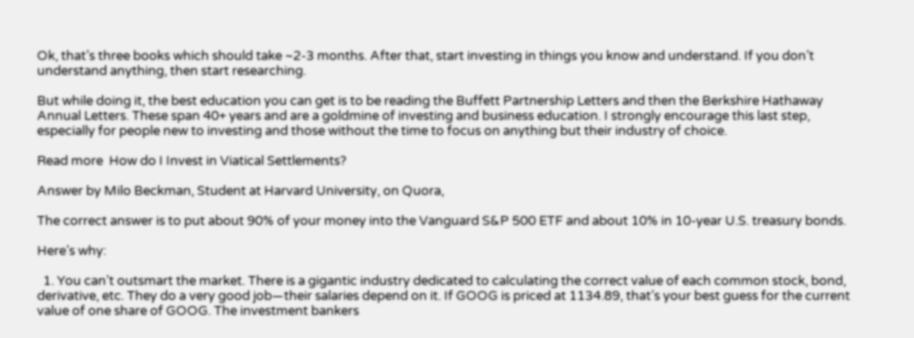Ok, that’s three books which should take ~2-3 months. After that, start investing in things you know and understand. If you don’t understand anything, then start researching.

But while doing it, the best education you can get is to be reading the Buffett Partnership Letters and then the Berkshire Hathaway Annual Letters. These span 40+ years and are a goldmine of investing and business education. I strongly encourage this last step, especially for people new to investing and those without the time to focus on anything but their industry of choice.

Read more  How do I Invest in Viatical Settlements?

Answer by Milo Beckman, Student at Harvard University, on Quora,

The correct answer is to put about 90% of your money into the Vanguard S&P 500 ETF and about 10% in 10-year U.S. treasury bonds.

Here’s why:

  1. You can’t outsmart the market. There is a gigantic industry dedicated to calculating the correct value of each common stock, bond, derivative, etc. They do a very good job—their salaries depend on it. If GOOG is priced at 1134.89, that’s your best guess for the current value of one share of GOOG. The investment bankers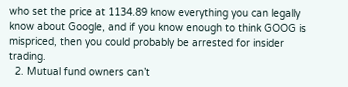who set the price at 1134.89 know everything you can legally know about Google, and if you know enough to think GOOG is mispriced, then you could probably be arrested for insider trading.
  2. Mutual fund owners can’t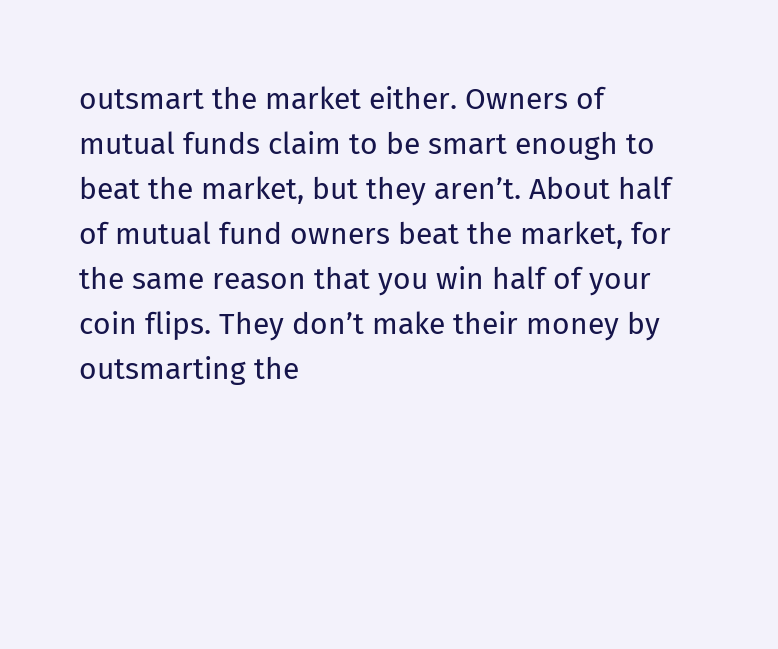outsmart the market either. Owners of mutual funds claim to be smart enough to beat the market, but they aren’t. About half of mutual fund owners beat the market, for the same reason that you win half of your coin flips. They don’t make their money by outsmarting the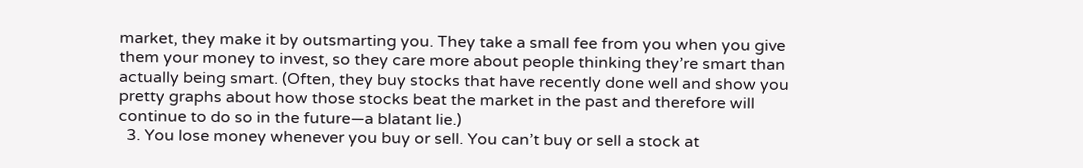market, they make it by outsmarting you. They take a small fee from you when you give them your money to invest, so they care more about people thinking they’re smart than actually being smart. (Often, they buy stocks that have recently done well and show you pretty graphs about how those stocks beat the market in the past and therefore will continue to do so in the future—a blatant lie.)
  3. You lose money whenever you buy or sell. You can’t buy or sell a stock at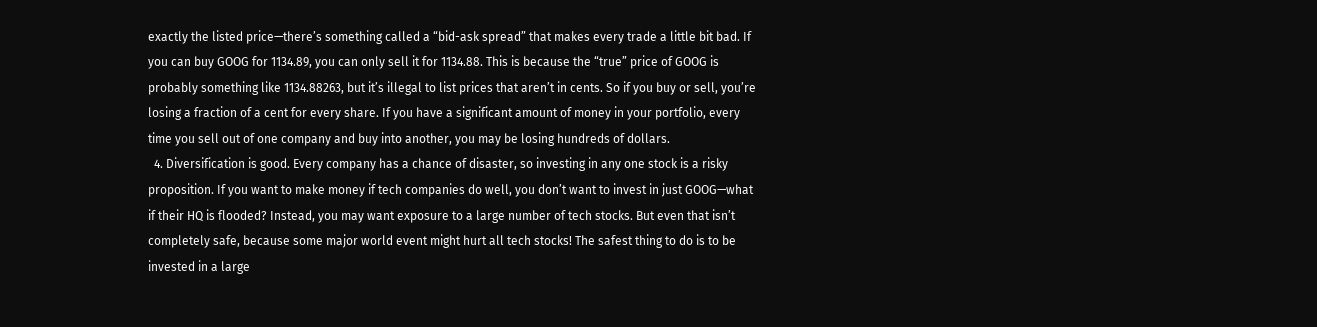exactly the listed price—there’s something called a “bid-ask spread” that makes every trade a little bit bad. If you can buy GOOG for 1134.89, you can only sell it for 1134.88. This is because the “true” price of GOOG is probably something like 1134.88263, but it’s illegal to list prices that aren’t in cents. So if you buy or sell, you’re losing a fraction of a cent for every share. If you have a significant amount of money in your portfolio, every time you sell out of one company and buy into another, you may be losing hundreds of dollars.
  4. Diversification is good. Every company has a chance of disaster, so investing in any one stock is a risky proposition. If you want to make money if tech companies do well, you don’t want to invest in just GOOG—what if their HQ is flooded? Instead, you may want exposure to a large number of tech stocks. But even that isn’t completely safe, because some major world event might hurt all tech stocks! The safest thing to do is to be invested in a large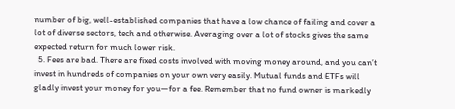number of big, well-established companies that have a low chance of failing and cover a lot of diverse sectors, tech and otherwise. Averaging over a lot of stocks gives the same expected return for much lower risk.
  5. Fees are bad. There are fixed costs involved with moving money around, and you can’t invest in hundreds of companies on your own very easily. Mutual funds and ETFs will gladly invest your money for you—for a fee. Remember that no fund owner is markedly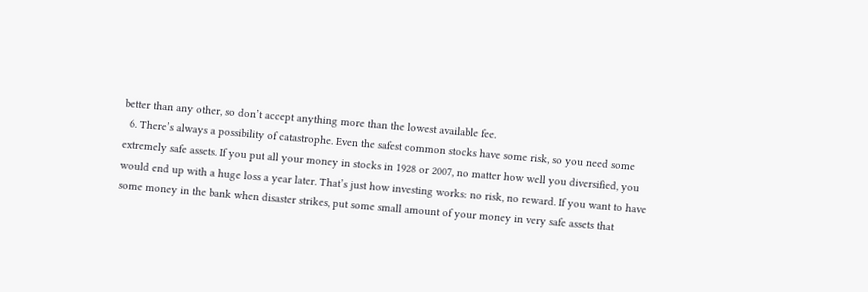better than any other, so don’t accept anything more than the lowest available fee.
  6. There’s always a possibility of catastrophe. Even the safest common stocks have some risk, so you need some extremely safe assets. If you put all your money in stocks in 1928 or 2007, no matter how well you diversified, you would end up with a huge loss a year later. That’s just how investing works: no risk, no reward. If you want to have some money in the bank when disaster strikes, put some small amount of your money in very safe assets that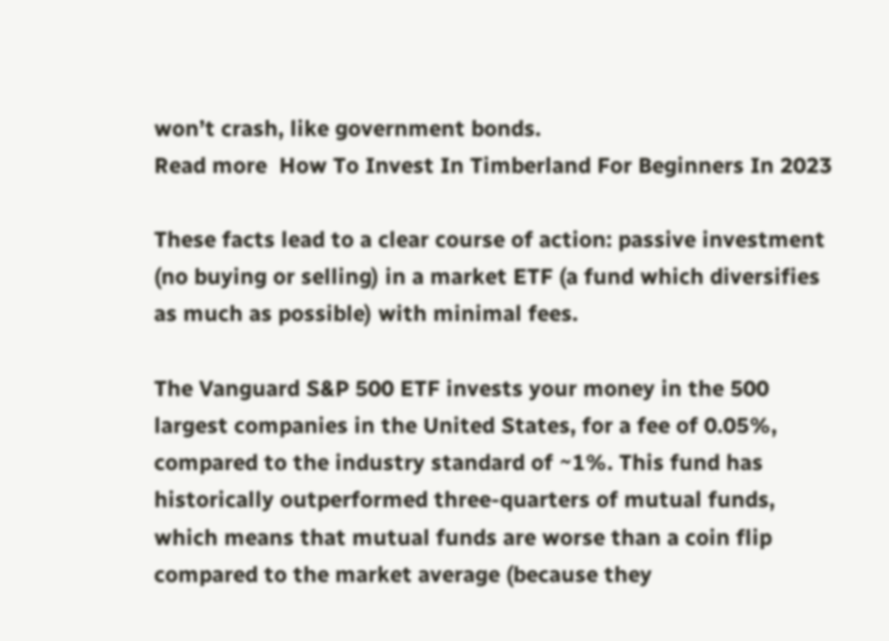won’t crash, like government bonds.
Read more  How To Invest In Timberland For Beginners In 2023

These facts lead to a clear course of action: passive investment (no buying or selling) in a market ETF (a fund which diversifies as much as possible) with minimal fees.

The Vanguard S&P 500 ETF invests your money in the 500 largest companies in the United States, for a fee of 0.05%, compared to the industry standard of ~1%. This fund has historically outperformed three-quarters of mutual funds, which means that mutual funds are worse than a coin flip compared to the market average (because they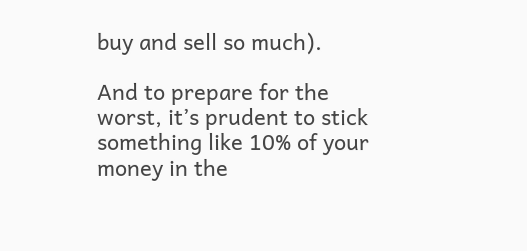buy and sell so much).

And to prepare for the worst, it’s prudent to stick something like 10% of your money in the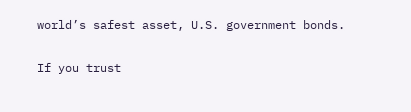world’s safest asset, U.S. government bonds.

If you trust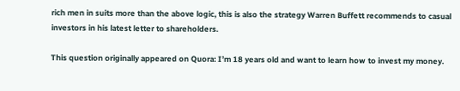rich men in suits more than the above logic, this is also the strategy Warren Buffett recommends to casual investors in his latest letter to shareholders.

This question originally appeared on Quora: I’m 18 years old and want to learn how to invest my money.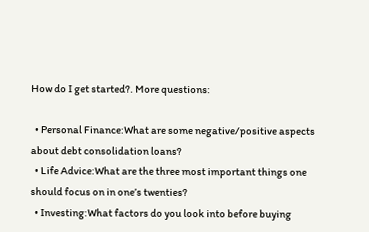How do I get started?. More questions:

  • Personal Finance:What are some negative/positive aspects about debt consolidation loans?
  • Life Advice:What are the three most important things one should focus on in one’s twenties?
  • Investing:What factors do you look into before buying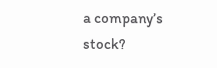a company’s stock?